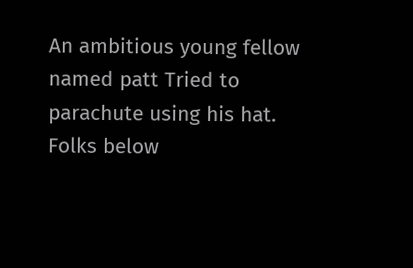An ambitious young fellow named patt Tried to parachute using his hat. Folks below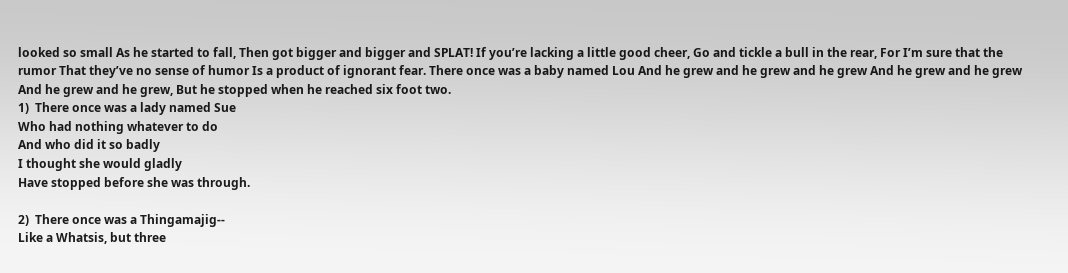looked so small As he started to fall, Then got bigger and bigger and SPLAT! If you’re lacking a little good cheer, Go and tickle a bull in the rear, For I’m sure that the rumor That they’ve no sense of humor Is a product of ignorant fear. There once was a baby named Lou And he grew and he grew and he grew And he grew and he grew And he grew and he grew, But he stopped when he reached six foot two.
1)  There once was a lady named Sue
Who had nothing whatever to do
And who did it so badly
I thought she would gladly
Have stopped before she was through.

2)  There once was a Thingamajig--
Like a Whatsis, but three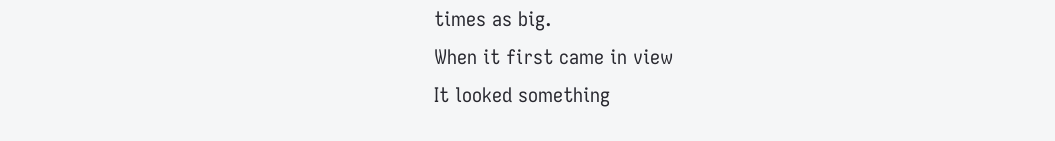times as big.
When it first came in view
It looked something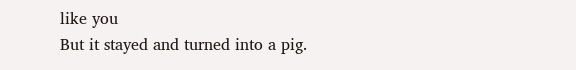like you
But it stayed and turned into a pig.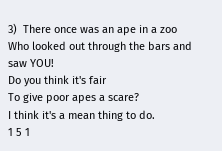3)  There once was an ape in a zoo
Who looked out through the bars and saw YOU!
Do you think it's fair
To give poor apes a scare?
I think it's a mean thing to do.
1 5 1